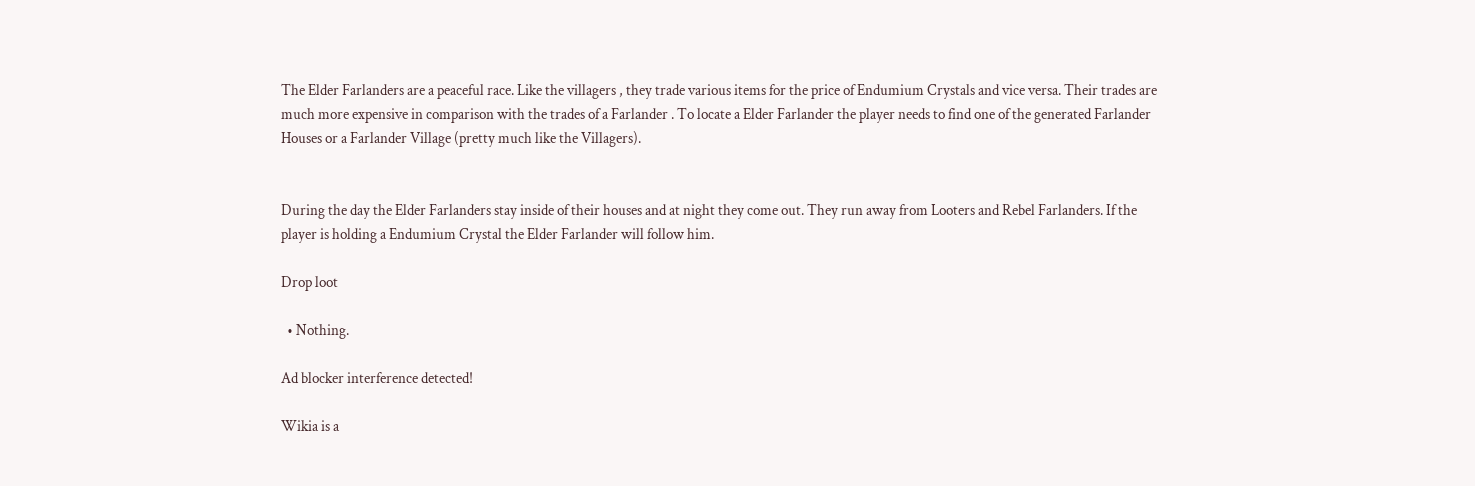The Elder Farlanders are a peaceful race. Like the villagers , they trade various items for the price of Endumium Crystals and vice versa. Their trades are much more expensive in comparison with the trades of a Farlander . To locate a Elder Farlander the player needs to find one of the generated Farlander Houses or a Farlander Village (pretty much like the Villagers).


During the day the Elder Farlanders stay inside of their houses and at night they come out. They run away from Looters and Rebel Farlanders. If the player is holding a Endumium Crystal the Elder Farlander will follow him.

Drop loot

  • Nothing.

Ad blocker interference detected!

Wikia is a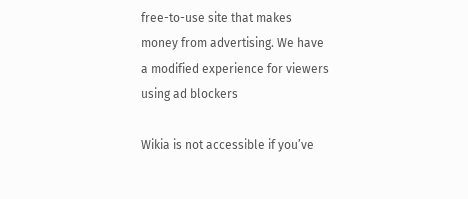free-to-use site that makes money from advertising. We have a modified experience for viewers using ad blockers

Wikia is not accessible if you’ve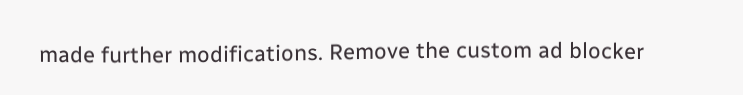made further modifications. Remove the custom ad blocker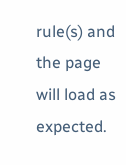rule(s) and the page will load as expected.